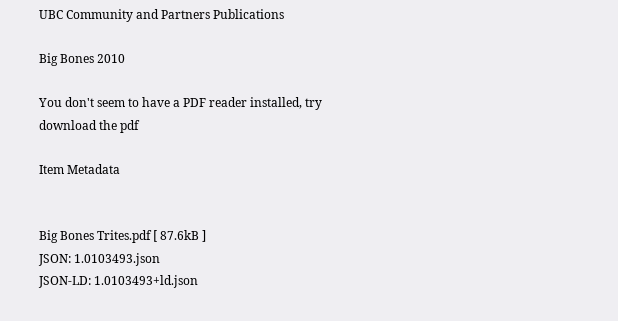UBC Community and Partners Publications

Big Bones 2010

You don't seem to have a PDF reader installed, try download the pdf

Item Metadata


Big Bones Trites.pdf [ 87.6kB ]
JSON: 1.0103493.json
JSON-LD: 1.0103493+ld.json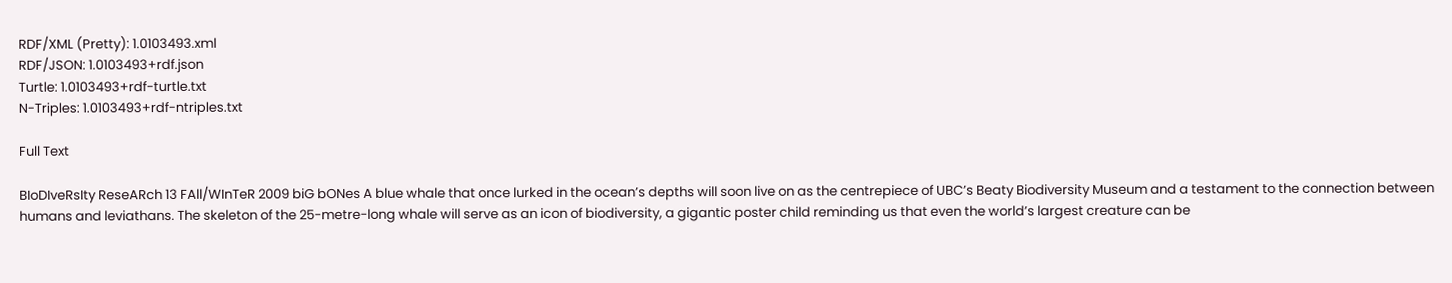RDF/XML (Pretty): 1.0103493.xml
RDF/JSON: 1.0103493+rdf.json
Turtle: 1.0103493+rdf-turtle.txt
N-Triples: 1.0103493+rdf-ntriples.txt

Full Text

BIoDIveRsIty ReseARch 13 FAll/WInTeR 2009 biG bONes A blue whale that once lurked in the ocean’s depths will soon live on as the centrepiece of UBC’s Beaty Biodiversity Museum and a testament to the connection between humans and leviathans. The skeleton of the 25-metre-long whale will serve as an icon of biodiversity, a gigantic poster child reminding us that even the world’s largest creature can be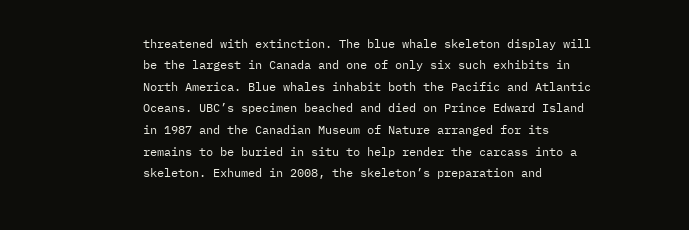threatened with extinction. The blue whale skeleton display will be the largest in Canada and one of only six such exhibits in North America. Blue whales inhabit both the Pacific and Atlantic Oceans. UBC’s specimen beached and died on Prince Edward Island in 1987 and the Canadian Museum of Nature arranged for its remains to be buried in situ to help render the carcass into a skeleton. Exhumed in 2008, the skeleton’s preparation and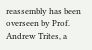reassembly has been overseen by Prof. Andrew Trites, a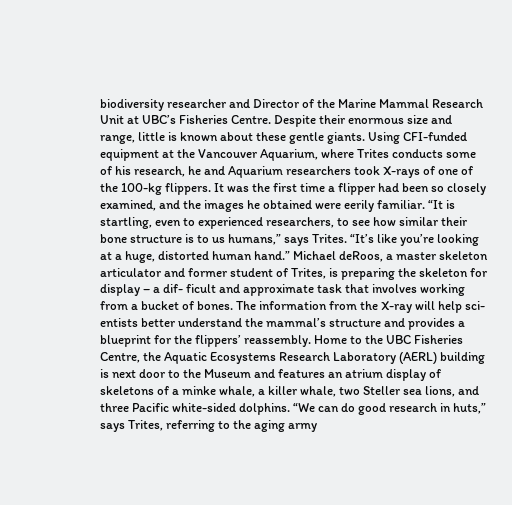biodiversity researcher and Director of the Marine Mammal Research Unit at UBC’s Fisheries Centre. Despite their enormous size and range, little is known about these gentle giants. Using CFI-funded equipment at the Vancouver Aquarium, where Trites conducts some of his research, he and Aquarium researchers took X-rays of one of the 100-kg flippers. It was the first time a flipper had been so closely examined, and the images he obtained were eerily familiar. “It is startling, even to experienced researchers, to see how similar their bone structure is to us humans,” says Trites. “It’s like you’re looking at a huge, distorted human hand.” Michael deRoos, a master skeleton articulator and former student of Trites, is preparing the skeleton for display – a dif- ficult and approximate task that involves working from a bucket of bones. The information from the X-ray will help sci- entists better understand the mammal’s structure and provides a blueprint for the flippers’ reassembly. Home to the UBC Fisheries Centre, the Aquatic Ecosystems Research Laboratory (AERL) building is next door to the Museum and features an atrium display of skeletons of a minke whale, a killer whale, two Steller sea lions, and three Pacific white-sided dolphins. “We can do good research in huts,” says Trites, referring to the aging army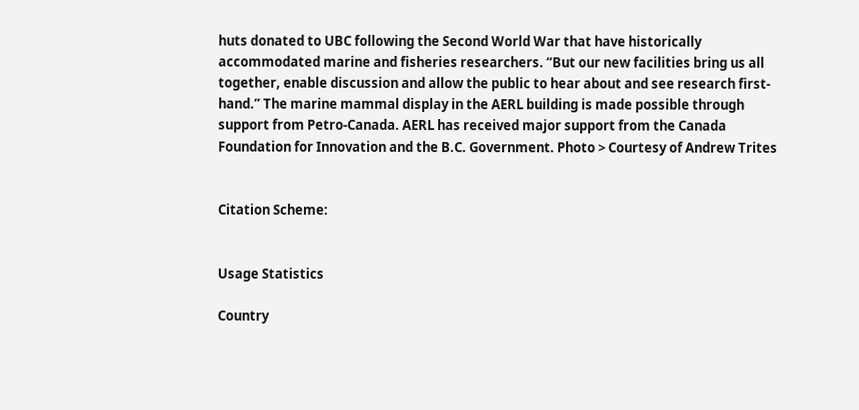huts donated to UBC following the Second World War that have historically accommodated marine and fisheries researchers. “But our new facilities bring us all together, enable discussion and allow the public to hear about and see research first-hand.” The marine mammal display in the AERL building is made possible through support from Petro-Canada. AERL has received major support from the Canada Foundation for Innovation and the B.C. Government. Photo > Courtesy of Andrew Trites


Citation Scheme:


Usage Statistics

Country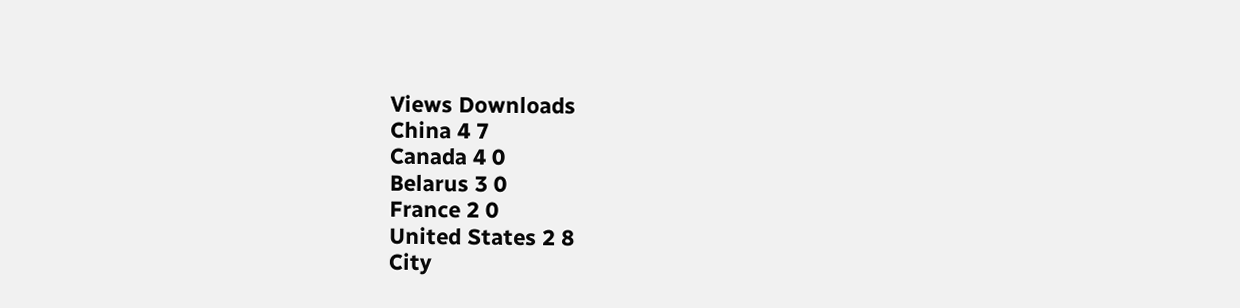Views Downloads
China 4 7
Canada 4 0
Belarus 3 0
France 2 0
United States 2 8
City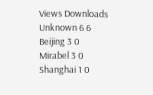Views Downloads
Unknown 6 6
Beijing 3 0
Mirabel 3 0
Shanghai 1 0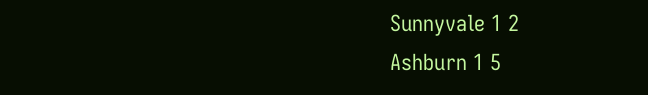Sunnyvale 1 2
Ashburn 1 5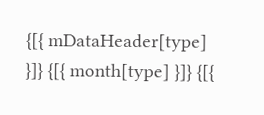{[{ mDataHeader[type] }]} {[{ month[type] }]} {[{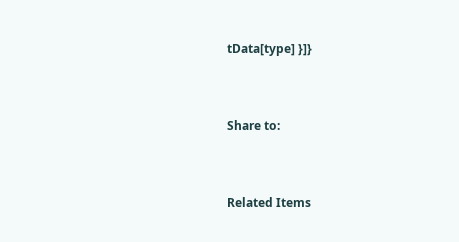tData[type] }]}


Share to:


Related Items